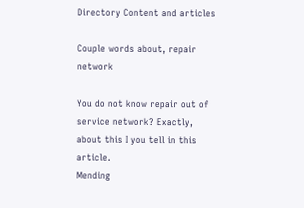Directory Content and articles

Couple words about, repair network

You do not know repair out of service network? Exactly, about this I you tell in this article.
Mending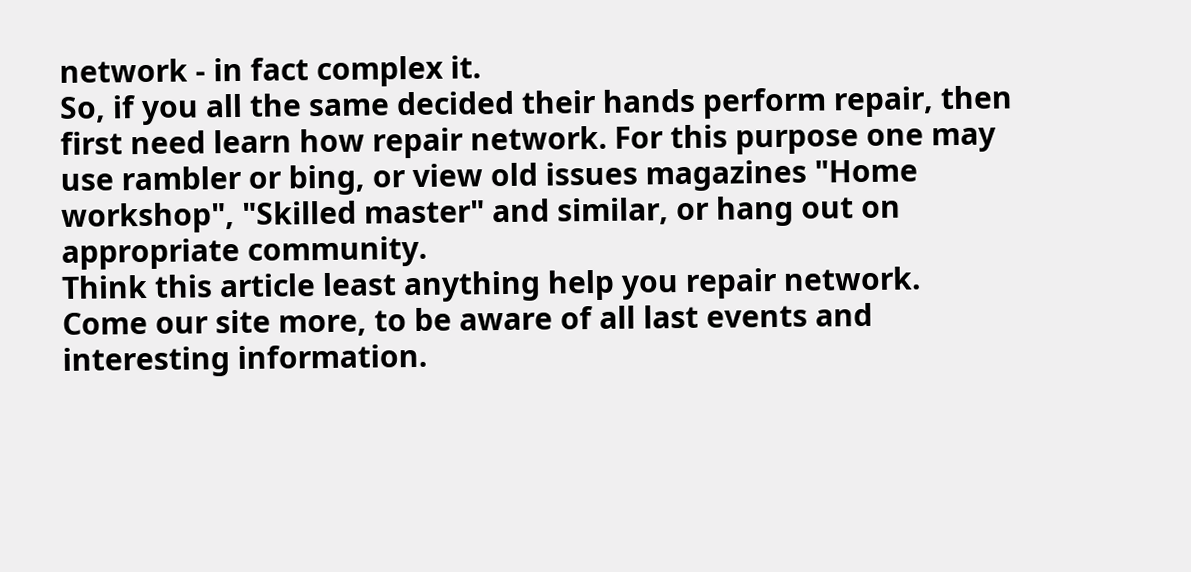network - in fact complex it.
So, if you all the same decided their hands perform repair, then first need learn how repair network. For this purpose one may use rambler or bing, or view old issues magazines "Home workshop", "Skilled master" and similar, or hang out on appropriate community.
Think this article least anything help you repair network.
Come our site more, to be aware of all last events and interesting information.